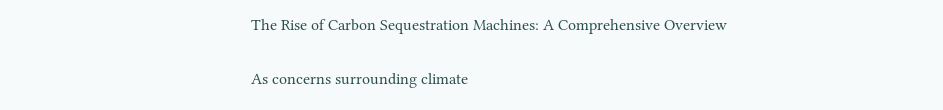The Rise of Carbon Sequestration Machines: A Comprehensive Overview

As concerns surrounding climate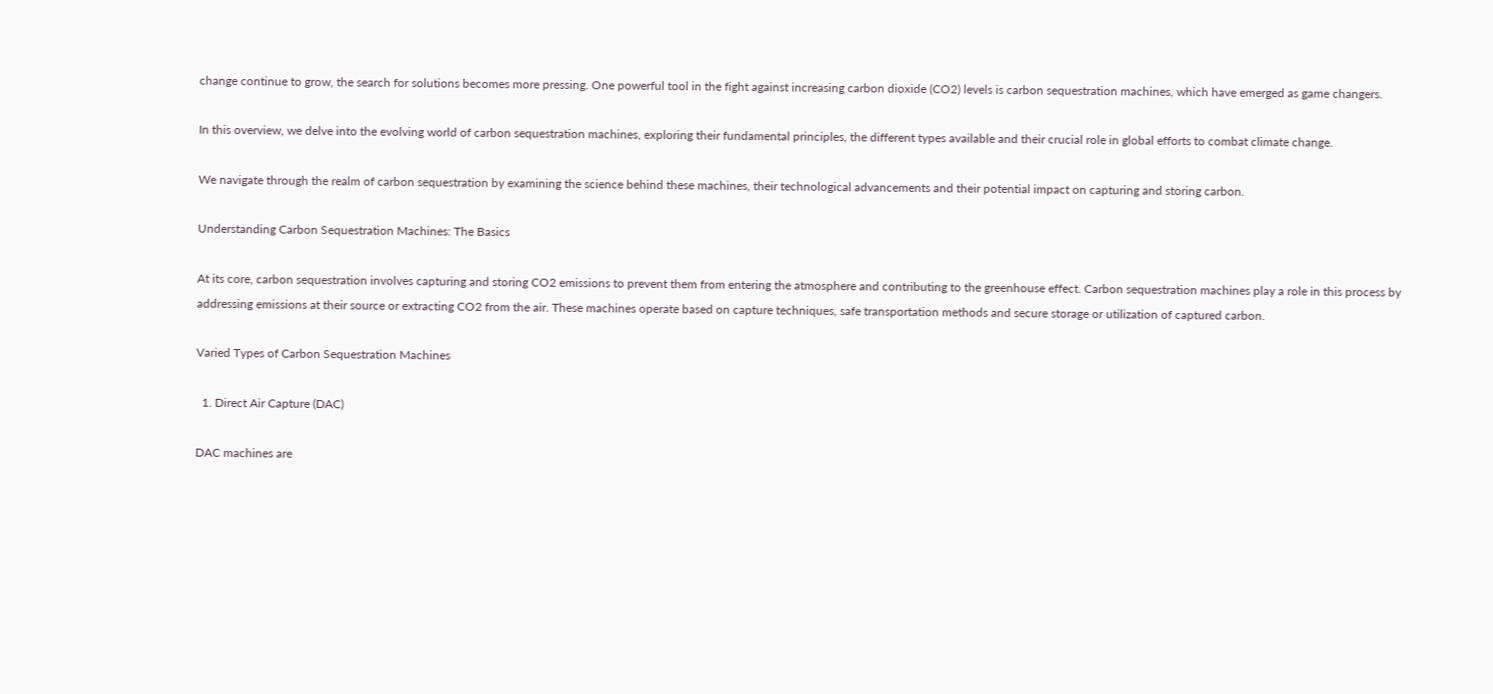change continue to grow, the search for solutions becomes more pressing. One powerful tool in the fight against increasing carbon dioxide (CO2) levels is carbon sequestration machines, which have emerged as game changers.

In this overview, we delve into the evolving world of carbon sequestration machines, exploring their fundamental principles, the different types available and their crucial role in global efforts to combat climate change.

We navigate through the realm of carbon sequestration by examining the science behind these machines, their technological advancements and their potential impact on capturing and storing carbon.

Understanding Carbon Sequestration Machines: The Basics

At its core, carbon sequestration involves capturing and storing CO2 emissions to prevent them from entering the atmosphere and contributing to the greenhouse effect. Carbon sequestration machines play a role in this process by addressing emissions at their source or extracting CO2 from the air. These machines operate based on capture techniques, safe transportation methods and secure storage or utilization of captured carbon.

Varied Types of Carbon Sequestration Machines

  1. Direct Air Capture (DAC)

DAC machines are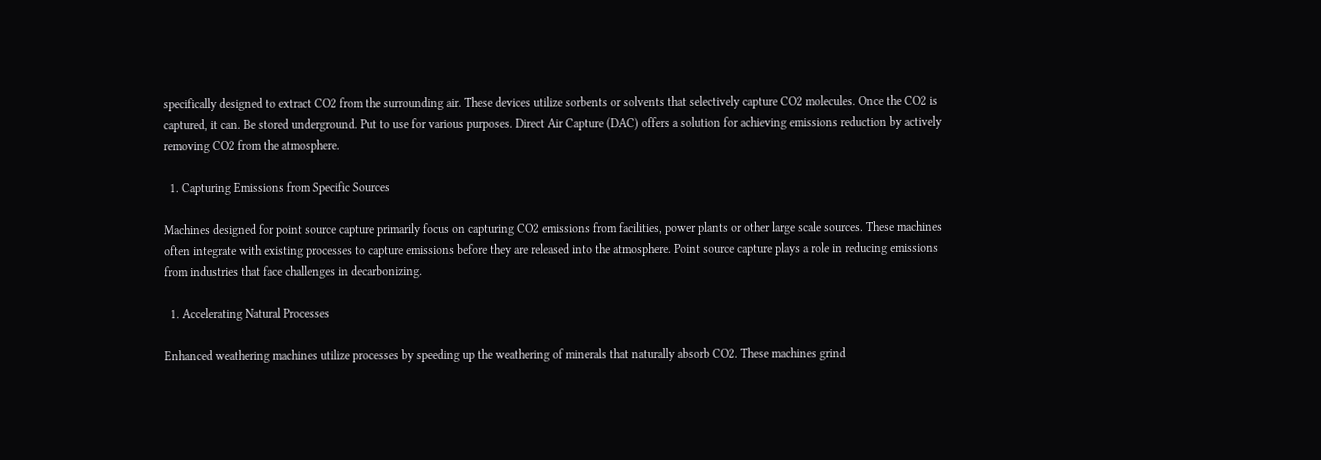specifically designed to extract CO2 from the surrounding air. These devices utilize sorbents or solvents that selectively capture CO2 molecules. Once the CO2 is captured, it can. Be stored underground. Put to use for various purposes. Direct Air Capture (DAC) offers a solution for achieving emissions reduction by actively removing CO2 from the atmosphere.

  1. Capturing Emissions from Specific Sources

Machines designed for point source capture primarily focus on capturing CO2 emissions from facilities, power plants or other large scale sources. These machines often integrate with existing processes to capture emissions before they are released into the atmosphere. Point source capture plays a role in reducing emissions from industries that face challenges in decarbonizing.

  1. Accelerating Natural Processes

Enhanced weathering machines utilize processes by speeding up the weathering of minerals that naturally absorb CO2. These machines grind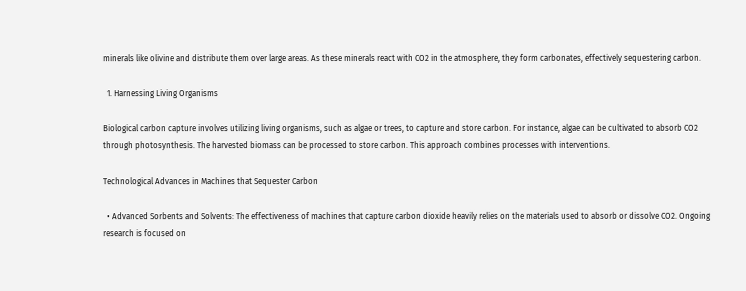minerals like olivine and distribute them over large areas. As these minerals react with CO2 in the atmosphere, they form carbonates, effectively sequestering carbon.

  1. Harnessing Living Organisms

Biological carbon capture involves utilizing living organisms, such as algae or trees, to capture and store carbon. For instance, algae can be cultivated to absorb CO2 through photosynthesis. The harvested biomass can be processed to store carbon. This approach combines processes with interventions.

Technological Advances in Machines that Sequester Carbon

  • Advanced Sorbents and Solvents: The effectiveness of machines that capture carbon dioxide heavily relies on the materials used to absorb or dissolve CO2. Ongoing research is focused on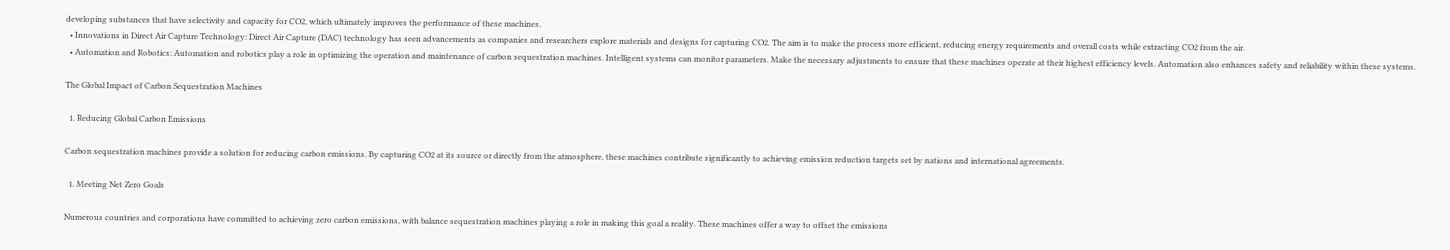developing substances that have selectivity and capacity for CO2, which ultimately improves the performance of these machines.
  • Innovations in Direct Air Capture Technology: Direct Air Capture (DAC) technology has seen advancements as companies and researchers explore materials and designs for capturing CO2. The aim is to make the process more efficient, reducing energy requirements and overall costs while extracting CO2 from the air.
  • Automation and Robotics: Automation and robotics play a role in optimizing the operation and maintenance of carbon sequestration machines. Intelligent systems can monitor parameters. Make the necessary adjustments to ensure that these machines operate at their highest efficiency levels. Automation also enhances safety and reliability within these systems.

The Global Impact of Carbon Sequestration Machines

  1. Reducing Global Carbon Emissions

Carbon sequestration machines provide a solution for reducing carbon emissions. By capturing CO2 at its source or directly from the atmosphere, these machines contribute significantly to achieving emission reduction targets set by nations and international agreements.

  1. Meeting Net Zero Goals

Numerous countries and corporations have committed to achieving zero carbon emissions, with balance sequestration machines playing a role in making this goal a reality. These machines offer a way to offset the emissions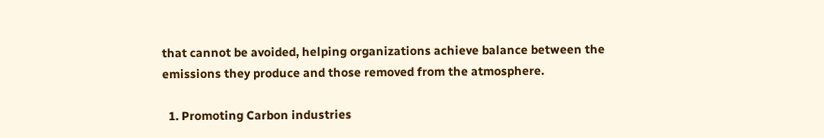that cannot be avoided, helping organizations achieve balance between the emissions they produce and those removed from the atmosphere.

  1. Promoting Carbon industries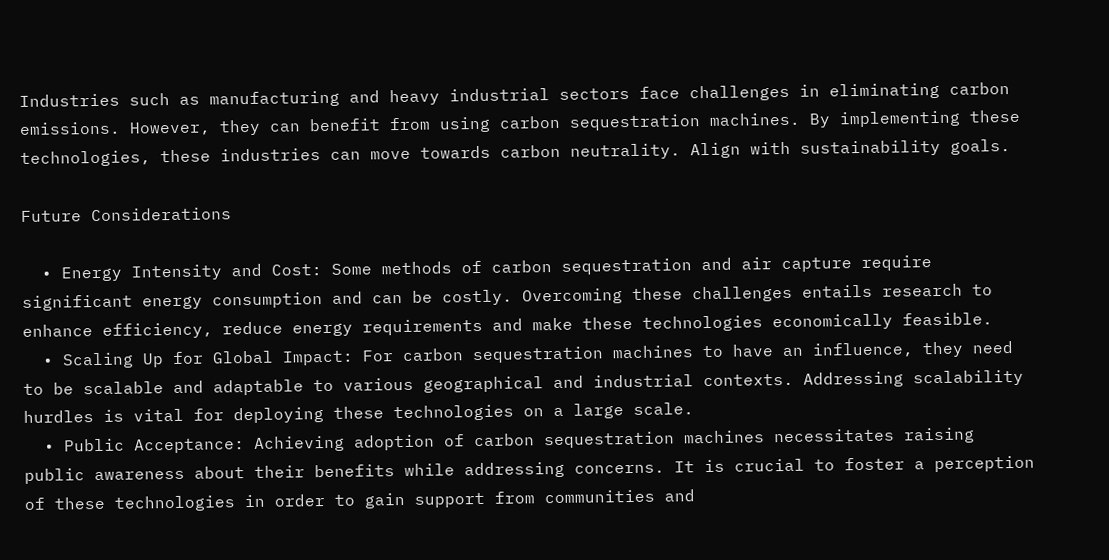Industries such as manufacturing and heavy industrial sectors face challenges in eliminating carbon emissions. However, they can benefit from using carbon sequestration machines. By implementing these technologies, these industries can move towards carbon neutrality. Align with sustainability goals.

Future Considerations

  • Energy Intensity and Cost: Some methods of carbon sequestration and air capture require significant energy consumption and can be costly. Overcoming these challenges entails research to enhance efficiency, reduce energy requirements and make these technologies economically feasible.
  • Scaling Up for Global Impact: For carbon sequestration machines to have an influence, they need to be scalable and adaptable to various geographical and industrial contexts. Addressing scalability hurdles is vital for deploying these technologies on a large scale.
  • Public Acceptance: Achieving adoption of carbon sequestration machines necessitates raising public awareness about their benefits while addressing concerns. It is crucial to foster a perception of these technologies in order to gain support from communities and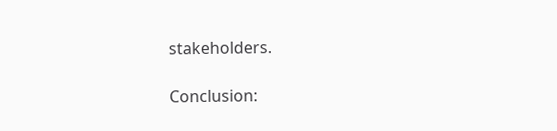stakeholders.

Conclusion: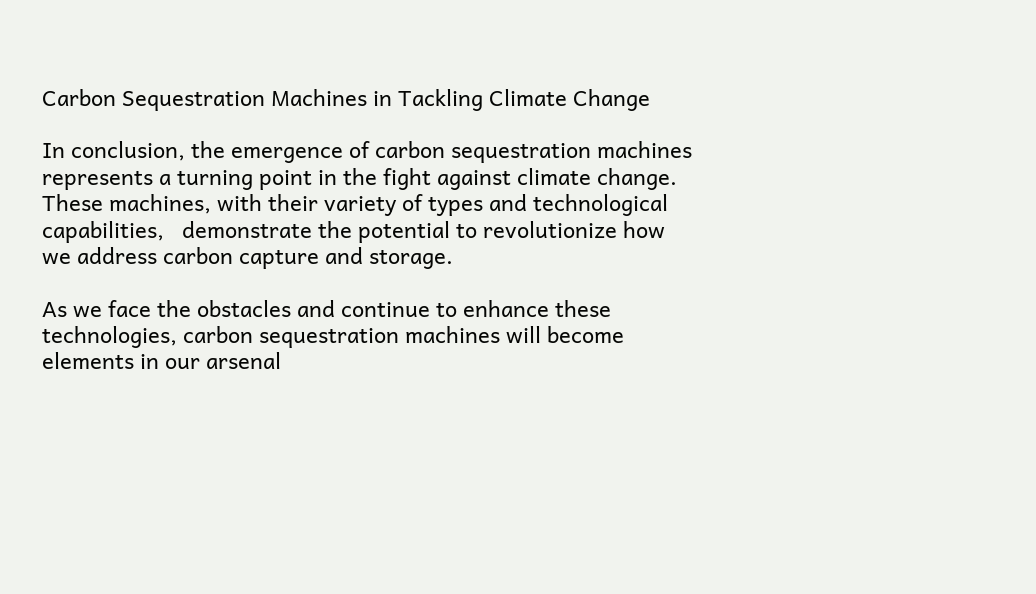Carbon Sequestration Machines in Tackling Climate Change

In conclusion, the emergence of carbon sequestration machines represents a turning point in the fight against climate change. These machines, with their variety of types and technological capabilities,   demonstrate the potential to revolutionize how we address carbon capture and storage.

As we face the obstacles and continue to enhance these technologies, carbon sequestration machines will become elements in our arsenal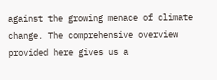against the growing menace of climate change. The comprehensive overview provided here gives us a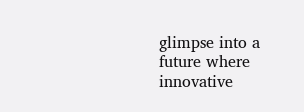glimpse into a future where innovative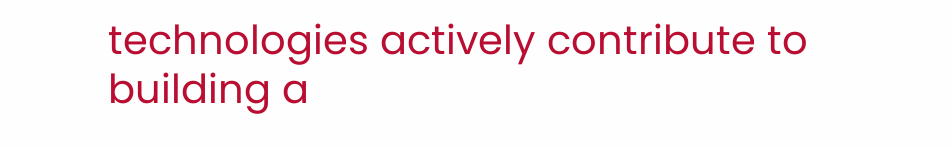technologies actively contribute to building a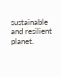sustainable and resilient planet.